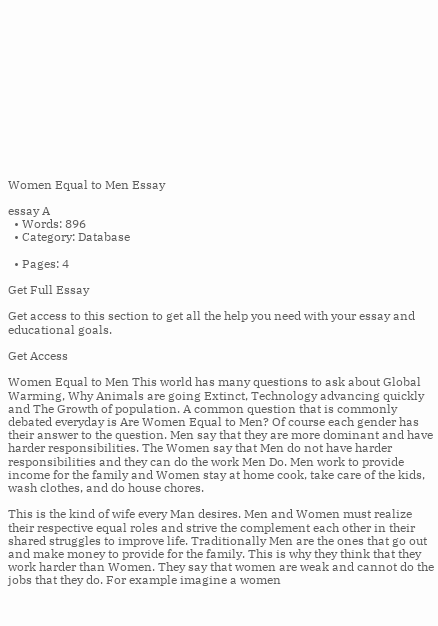Women Equal to Men Essay

essay A
  • Words: 896
  • Category: Database

  • Pages: 4

Get Full Essay

Get access to this section to get all the help you need with your essay and educational goals.

Get Access

Women Equal to Men This world has many questions to ask about Global Warming, Why Animals are going Extinct, Technology advancing quickly and The Growth of population. A common question that is commonly debated everyday is Are Women Equal to Men? Of course each gender has their answer to the question. Men say that they are more dominant and have harder responsibilities. The Women say that Men do not have harder responsibilities and they can do the work Men Do. Men work to provide income for the family and Women stay at home cook, take care of the kids, wash clothes, and do house chores.

This is the kind of wife every Man desires. Men and Women must realize their respective equal roles and strive the complement each other in their shared struggles to improve life. Traditionally Men are the ones that go out and make money to provide for the family. This is why they think that they work harder than Women. They say that women are weak and cannot do the jobs that they do. For example imagine a women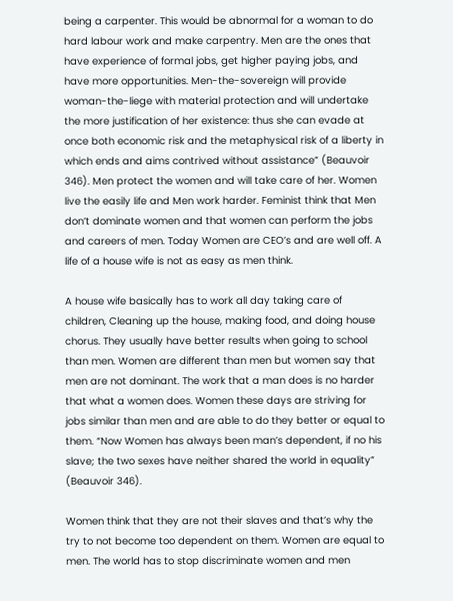being a carpenter. This would be abnormal for a woman to do hard labour work and make carpentry. Men are the ones that have experience of formal jobs, get higher paying jobs, and have more opportunities. Men-the-sovereign will provide woman-the-liege with material protection and will undertake the more justification of her existence: thus she can evade at once both economic risk and the metaphysical risk of a liberty in which ends and aims contrived without assistance” (Beauvoir 346). Men protect the women and will take care of her. Women live the easily life and Men work harder. Feminist think that Men don’t dominate women and that women can perform the jobs and careers of men. Today Women are CEO’s and are well off. A life of a house wife is not as easy as men think.

A house wife basically has to work all day taking care of children, Cleaning up the house, making food, and doing house chorus. They usually have better results when going to school than men. Women are different than men but women say that men are not dominant. The work that a man does is no harder that what a women does. Women these days are striving for jobs similar than men and are able to do they better or equal to them. “Now Women has always been man’s dependent, if no his slave; the two sexes have neither shared the world in equality” (Beauvoir 346).

Women think that they are not their slaves and that’s why the try to not become too dependent on them. Women are equal to men. The world has to stop discriminate women and men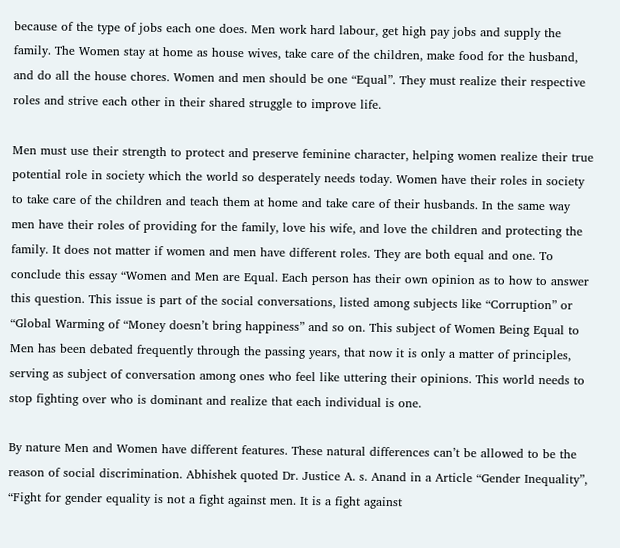because of the type of jobs each one does. Men work hard labour, get high pay jobs and supply the family. The Women stay at home as house wives, take care of the children, make food for the husband, and do all the house chores. Women and men should be one “Equal”. They must realize their respective roles and strive each other in their shared struggle to improve life.

Men must use their strength to protect and preserve feminine character, helping women realize their true potential role in society which the world so desperately needs today. Women have their roles in society to take care of the children and teach them at home and take care of their husbands. In the same way men have their roles of providing for the family, love his wife, and love the children and protecting the family. It does not matter if women and men have different roles. They are both equal and one. To conclude this essay “Women and Men are Equal. Each person has their own opinion as to how to answer this question. This issue is part of the social conversations, listed among subjects like “Corruption” or “Global Warming of “Money doesn’t bring happiness” and so on. This subject of Women Being Equal to Men has been debated frequently through the passing years, that now it is only a matter of principles, serving as subject of conversation among ones who feel like uttering their opinions. This world needs to stop fighting over who is dominant and realize that each individual is one.

By nature Men and Women have different features. These natural differences can’t be allowed to be the reason of social discrimination. Abhishek quoted Dr. Justice A. s. Anand in a Article “Gender Inequality”, “Fight for gender equality is not a fight against men. It is a fight against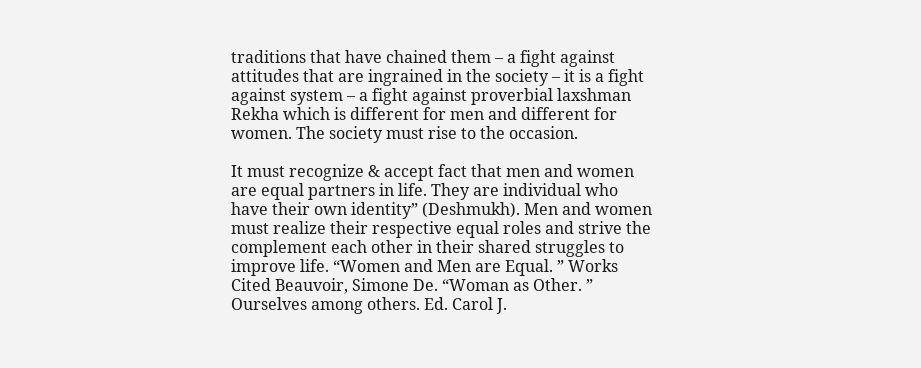traditions that have chained them – a fight against attitudes that are ingrained in the society – it is a fight against system – a fight against proverbial laxshman Rekha which is different for men and different for women. The society must rise to the occasion.

It must recognize & accept fact that men and women are equal partners in life. They are individual who have their own identity” (Deshmukh). Men and women must realize their respective equal roles and strive the complement each other in their shared struggles to improve life. “Women and Men are Equal. ” Works Cited Beauvoir, Simone De. “Woman as Other. ” Ourselves among others. Ed. Carol J.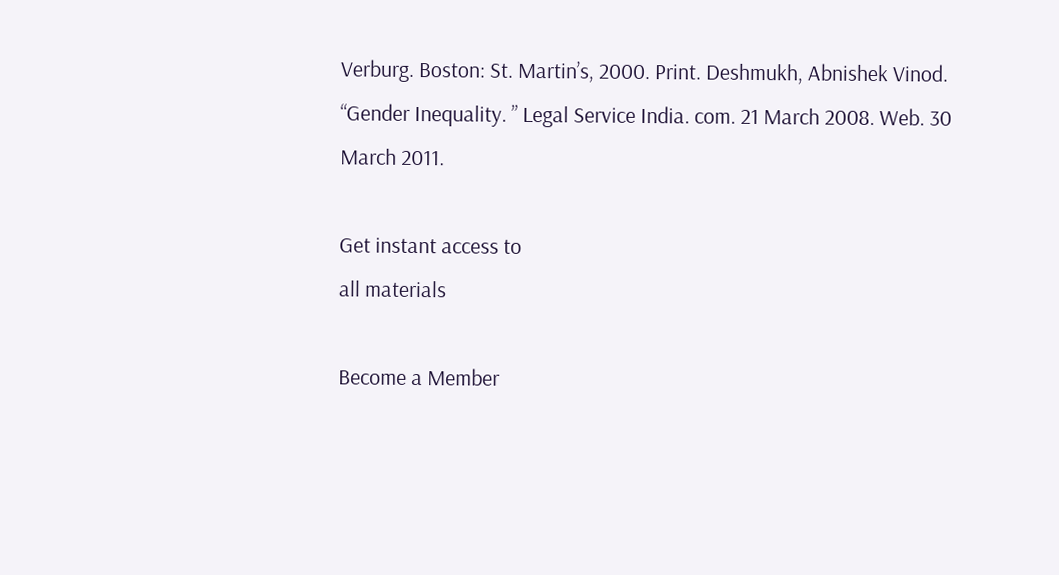Verburg. Boston: St. Martin’s, 2000. Print. Deshmukh, Abnishek Vinod. “Gender Inequality. ” Legal Service India. com. 21 March 2008. Web. 30 March 2011.

Get instant access to
all materials

Become a Member